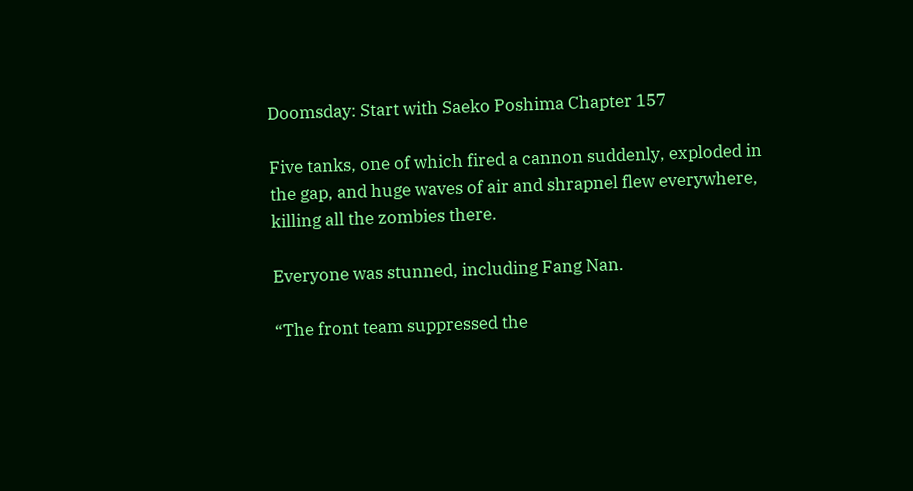Doomsday: Start with Saeko Poshima Chapter 157

Five tanks, one of which fired a cannon suddenly, exploded in the gap, and huge waves of air and shrapnel flew everywhere, killing all the zombies there.

Everyone was stunned, including Fang Nan.

“The front team suppressed the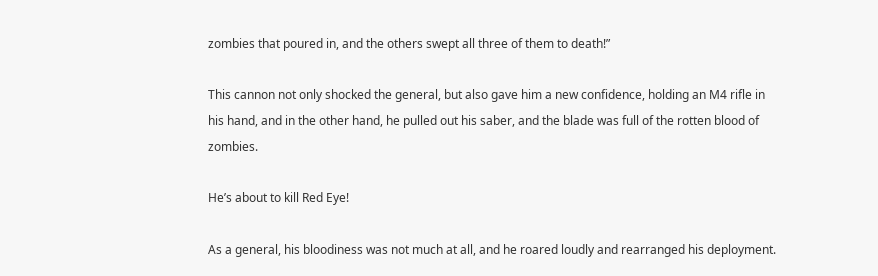zombies that poured in, and the others swept all three of them to death!”

This cannon not only shocked the general, but also gave him a new confidence, holding an M4 rifle in his hand, and in the other hand, he pulled out his saber, and the blade was full of the rotten blood of zombies.

He’s about to kill Red Eye!

As a general, his bloodiness was not much at all, and he roared loudly and rearranged his deployment.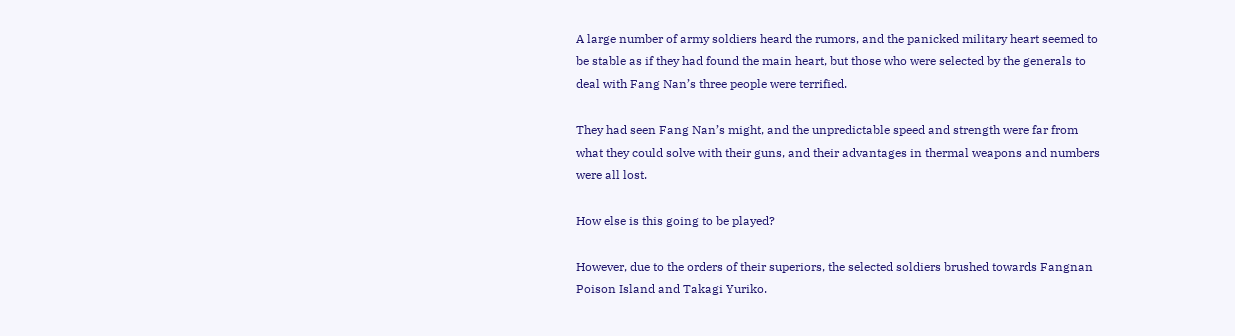A large number of army soldiers heard the rumors, and the panicked military heart seemed to be stable as if they had found the main heart, but those who were selected by the generals to deal with Fang Nan’s three people were terrified.

They had seen Fang Nan’s might, and the unpredictable speed and strength were far from what they could solve with their guns, and their advantages in thermal weapons and numbers were all lost.

How else is this going to be played?

However, due to the orders of their superiors, the selected soldiers brushed towards Fangnan Poison Island and Takagi Yuriko.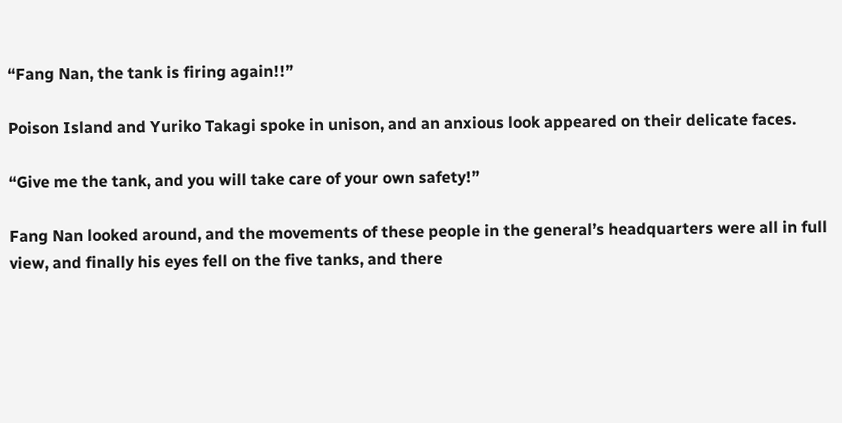“Fang Nan, the tank is firing again!!”

Poison Island and Yuriko Takagi spoke in unison, and an anxious look appeared on their delicate faces.

“Give me the tank, and you will take care of your own safety!”

Fang Nan looked around, and the movements of these people in the general’s headquarters were all in full view, and finally his eyes fell on the five tanks, and there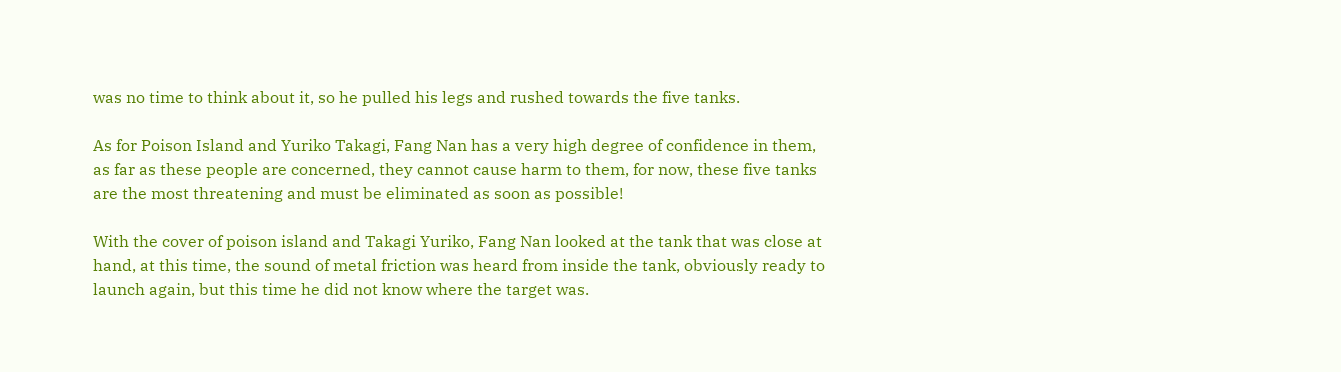was no time to think about it, so he pulled his legs and rushed towards the five tanks.

As for Poison Island and Yuriko Takagi, Fang Nan has a very high degree of confidence in them, as far as these people are concerned, they cannot cause harm to them, for now, these five tanks are the most threatening and must be eliminated as soon as possible!

With the cover of poison island and Takagi Yuriko, Fang Nan looked at the tank that was close at hand, at this time, the sound of metal friction was heard from inside the tank, obviously ready to launch again, but this time he did not know where the target was.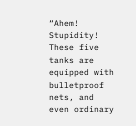“Ahem! Stupidity! These five tanks are equipped with bulletproof nets, and even ordinary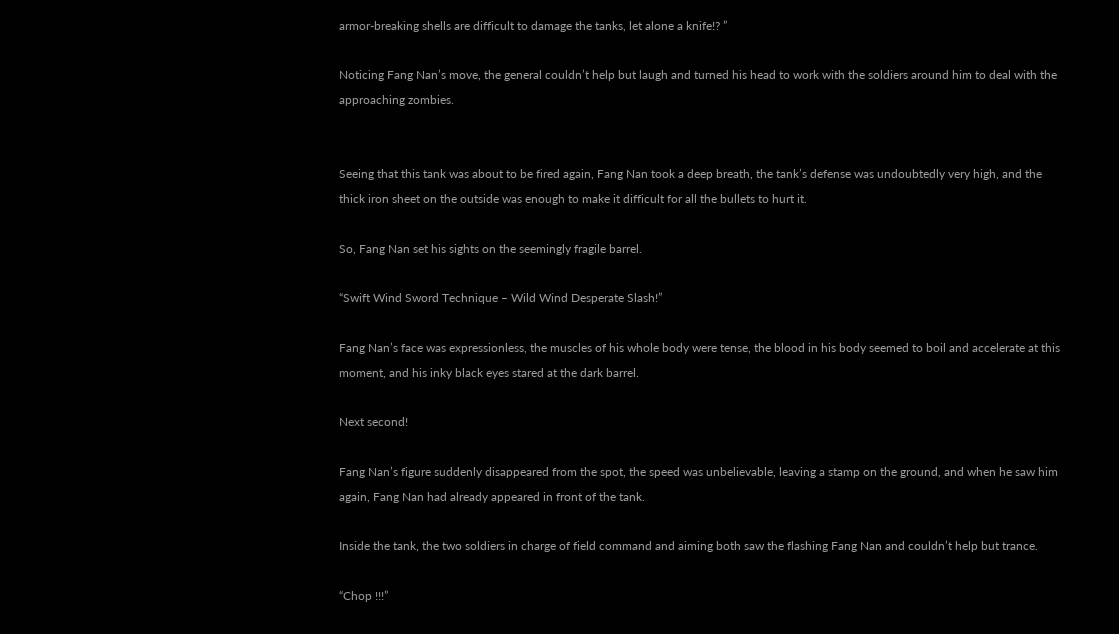armor-breaking shells are difficult to damage the tanks, let alone a knife!? ”

Noticing Fang Nan’s move, the general couldn’t help but laugh and turned his head to work with the soldiers around him to deal with the approaching zombies.


Seeing that this tank was about to be fired again, Fang Nan took a deep breath, the tank’s defense was undoubtedly very high, and the thick iron sheet on the outside was enough to make it difficult for all the bullets to hurt it.

So, Fang Nan set his sights on the seemingly fragile barrel.

“Swift Wind Sword Technique – Wild Wind Desperate Slash!”

Fang Nan’s face was expressionless, the muscles of his whole body were tense, the blood in his body seemed to boil and accelerate at this moment, and his inky black eyes stared at the dark barrel.

Next second!

Fang Nan’s figure suddenly disappeared from the spot, the speed was unbelievable, leaving a stamp on the ground, and when he saw him again, Fang Nan had already appeared in front of the tank.

Inside the tank, the two soldiers in charge of field command and aiming both saw the flashing Fang Nan and couldn’t help but trance.

“Chop !!!”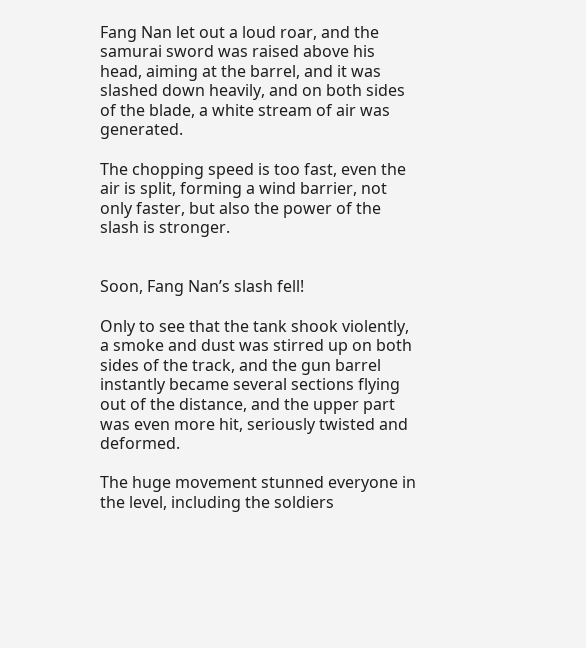Fang Nan let out a loud roar, and the samurai sword was raised above his head, aiming at the barrel, and it was slashed down heavily, and on both sides of the blade, a white stream of air was generated.

The chopping speed is too fast, even the air is split, forming a wind barrier, not only faster, but also the power of the slash is stronger.


Soon, Fang Nan’s slash fell!

Only to see that the tank shook violently, a smoke and dust was stirred up on both sides of the track, and the gun barrel instantly became several sections flying out of the distance, and the upper part was even more hit, seriously twisted and deformed.

The huge movement stunned everyone in the level, including the soldiers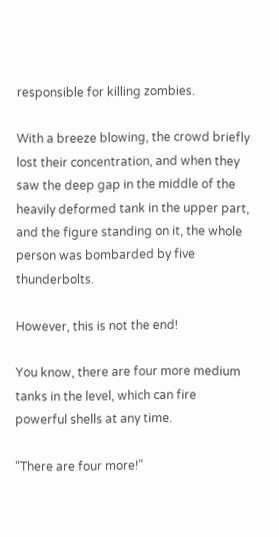responsible for killing zombies.

With a breeze blowing, the crowd briefly lost their concentration, and when they saw the deep gap in the middle of the heavily deformed tank in the upper part, and the figure standing on it, the whole person was bombarded by five thunderbolts.

However, this is not the end!

You know, there are four more medium tanks in the level, which can fire powerful shells at any time.

“There are four more!”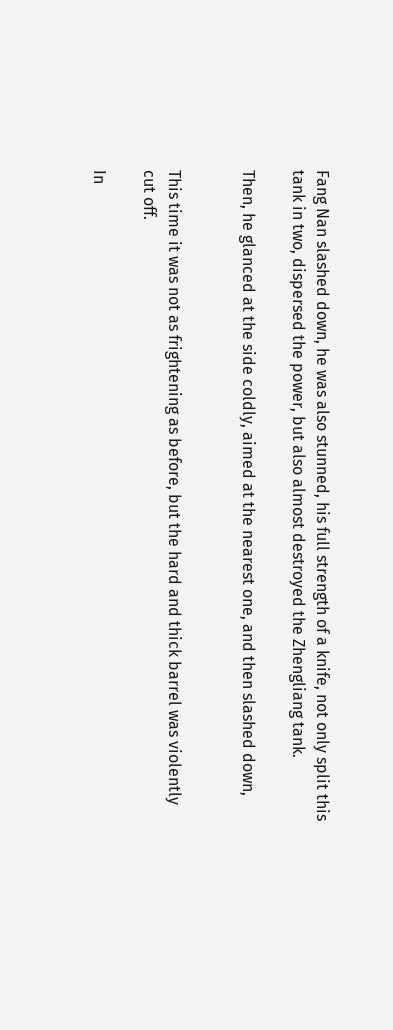Fang Nan slashed down, he was also stunned, his full strength of a knife, not only split this tank in two, dispersed the power, but also almost destroyed the Zhengliang tank.

Then, he glanced at the side coldly, aimed at the nearest one, and then slashed down,


This time it was not as frightening as before, but the hard and thick barrel was violently cut off.

In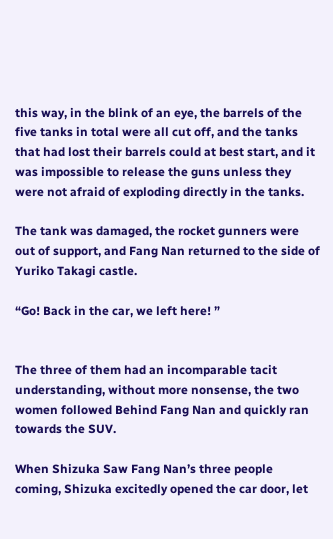this way, in the blink of an eye, the barrels of the five tanks in total were all cut off, and the tanks that had lost their barrels could at best start, and it was impossible to release the guns unless they were not afraid of exploding directly in the tanks.

The tank was damaged, the rocket gunners were out of support, and Fang Nan returned to the side of Yuriko Takagi castle.

“Go! Back in the car, we left here! ”


The three of them had an incomparable tacit understanding, without more nonsense, the two women followed Behind Fang Nan and quickly ran towards the SUV.

When Shizuka Saw Fang Nan’s three people coming, Shizuka excitedly opened the car door, let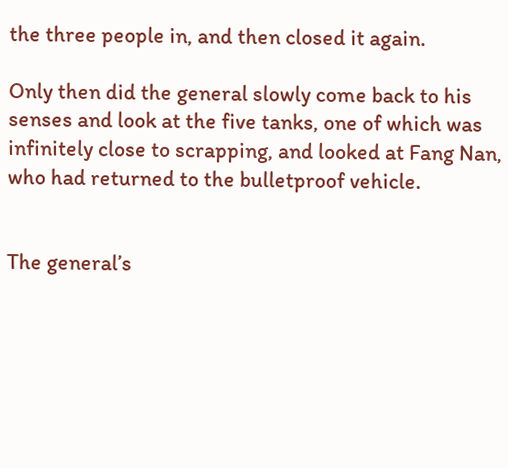the three people in, and then closed it again.

Only then did the general slowly come back to his senses and look at the five tanks, one of which was infinitely close to scrapping, and looked at Fang Nan, who had returned to the bulletproof vehicle.


The general’s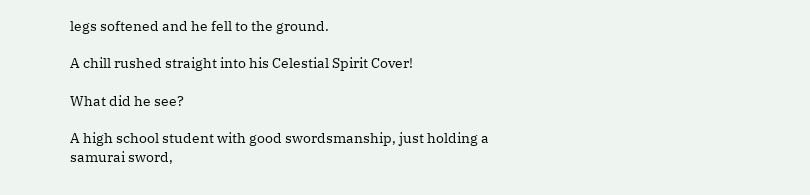legs softened and he fell to the ground.

A chill rushed straight into his Celestial Spirit Cover!

What did he see?

A high school student with good swordsmanship, just holding a samurai sword,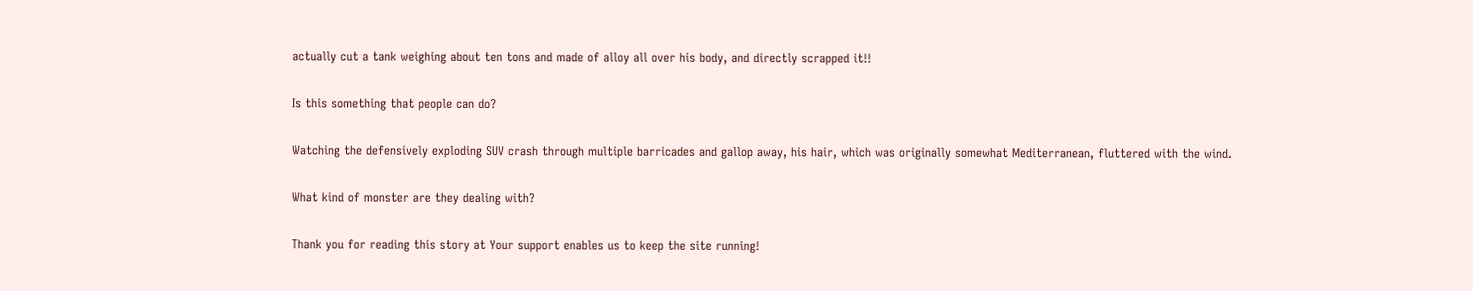actually cut a tank weighing about ten tons and made of alloy all over his body, and directly scrapped it!!

Is this something that people can do?

Watching the defensively exploding SUV crash through multiple barricades and gallop away, his hair, which was originally somewhat Mediterranean, fluttered with the wind.

What kind of monster are they dealing with?

Thank you for reading this story at Your support enables us to keep the site running!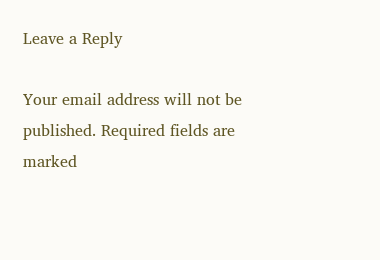Leave a Reply

Your email address will not be published. Required fields are marked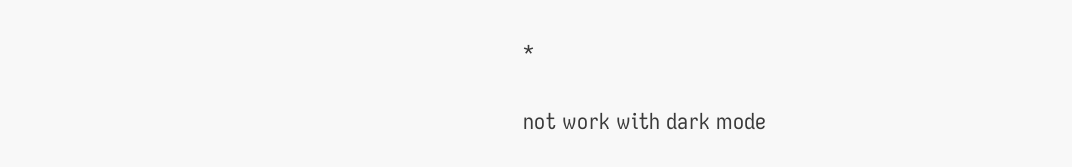*


not work with dark mode